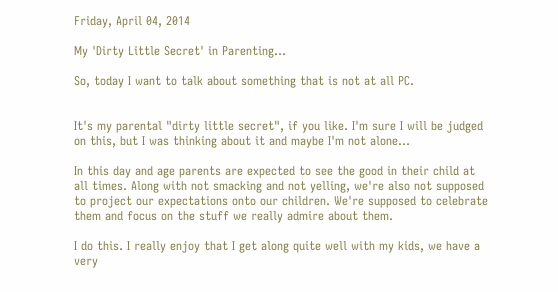Friday, April 04, 2014

My 'Dirty Little Secret' in Parenting...

So, today I want to talk about something that is not at all PC.


It's my parental "dirty little secret", if you like. I'm sure I will be judged on this, but I was thinking about it and maybe I'm not alone…

In this day and age parents are expected to see the good in their child at all times. Along with not smacking and not yelling, we're also not supposed to project our expectations onto our children. We're supposed to celebrate them and focus on the stuff we really admire about them.

I do this. I really enjoy that I get along quite well with my kids, we have a very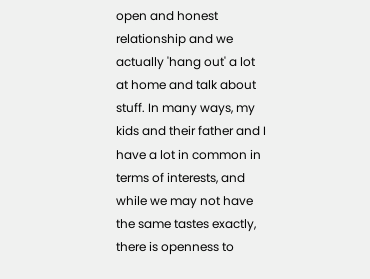open and honest relationship and we actually 'hang out' a lot at home and talk about stuff. In many ways, my kids and their father and I have a lot in common in terms of interests, and while we may not have the same tastes exactly, there is openness to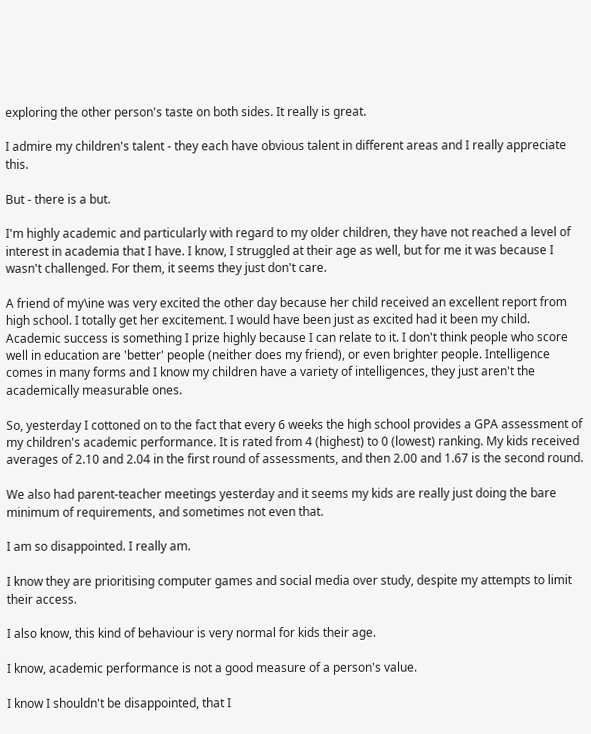exploring the other person's taste on both sides. It really is great.

I admire my children's talent - they each have obvious talent in different areas and I really appreciate this.

But - there is a but.

I'm highly academic and particularly with regard to my older children, they have not reached a level of interest in academia that I have. I know, I struggled at their age as well, but for me it was because I wasn't challenged. For them, it seems they just don't care.

A friend of my\ine was very excited the other day because her child received an excellent report from high school. I totally get her excitement. I would have been just as excited had it been my child. Academic success is something I prize highly because I can relate to it. I don't think people who score well in education are 'better' people (neither does my friend), or even brighter people. Intelligence comes in many forms and I know my children have a variety of intelligences, they just aren't the academically measurable ones.

So, yesterday I cottoned on to the fact that every 6 weeks the high school provides a GPA assessment of my children's academic performance. It is rated from 4 (highest) to 0 (lowest) ranking. My kids received averages of 2.10 and 2.04 in the first round of assessments, and then 2.00 and 1.67 is the second round.

We also had parent-teacher meetings yesterday and it seems my kids are really just doing the bare minimum of requirements, and sometimes not even that.

I am so disappointed. I really am.

I know they are prioritising computer games and social media over study, despite my attempts to limit their access.

I also know, this kind of behaviour is very normal for kids their age.

I know, academic performance is not a good measure of a person's value.

I know I shouldn't be disappointed, that I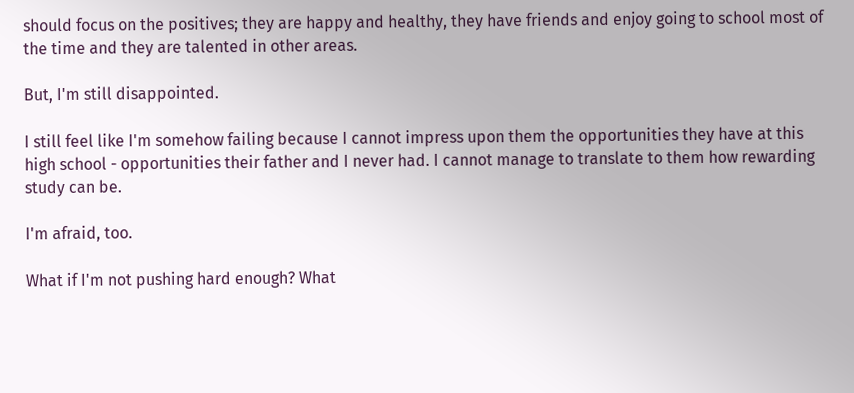should focus on the positives; they are happy and healthy, they have friends and enjoy going to school most of the time and they are talented in other areas.

But, I'm still disappointed.

I still feel like I'm somehow failing because I cannot impress upon them the opportunities they have at this high school - opportunities their father and I never had. I cannot manage to translate to them how rewarding study can be.

I'm afraid, too.

What if I'm not pushing hard enough? What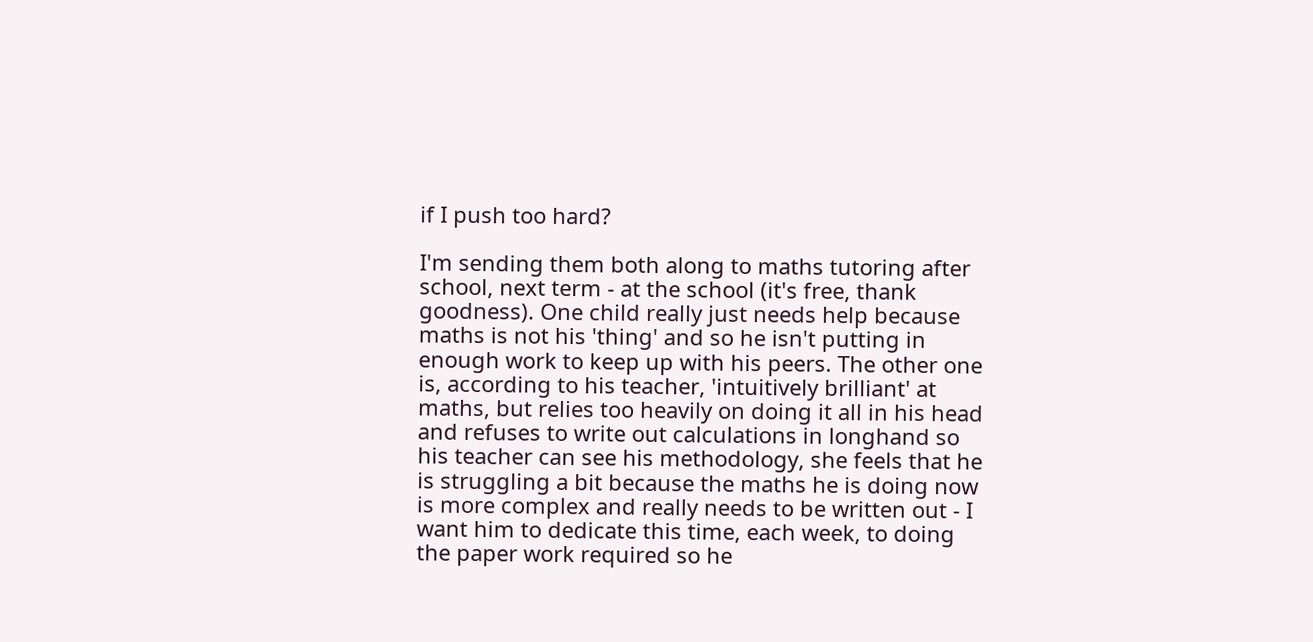if I push too hard?

I'm sending them both along to maths tutoring after school, next term - at the school (it's free, thank goodness). One child really just needs help because maths is not his 'thing' and so he isn't putting in enough work to keep up with his peers. The other one is, according to his teacher, 'intuitively brilliant' at maths, but relies too heavily on doing it all in his head and refuses to write out calculations in longhand so his teacher can see his methodology, she feels that he is struggling a bit because the maths he is doing now is more complex and really needs to be written out - I want him to dedicate this time, each week, to doing the paper work required so he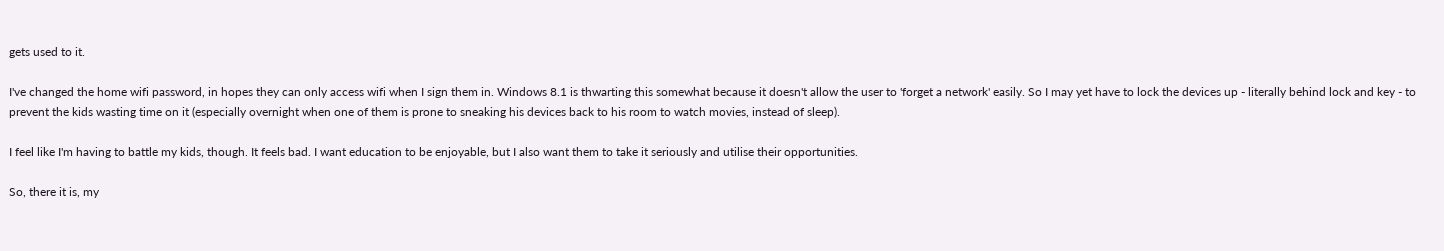gets used to it.

I've changed the home wifi password, in hopes they can only access wifi when I sign them in. Windows 8.1 is thwarting this somewhat because it doesn't allow the user to 'forget a network' easily. So I may yet have to lock the devices up - literally behind lock and key - to prevent the kids wasting time on it (especially overnight when one of them is prone to sneaking his devices back to his room to watch movies, instead of sleep).

I feel like I'm having to battle my kids, though. It feels bad. I want education to be enjoyable, but I also want them to take it seriously and utilise their opportunities.

So, there it is, my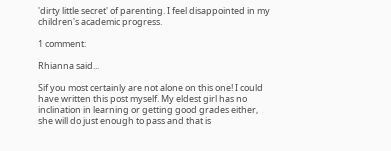'dirty little secret' of parenting. I feel disappointed in my children's academic progress.

1 comment:

Rhianna said...

Sif you most certainly are not alone on this one! I could have written this post myself. My eldest girl has no inclination in learning or getting good grades either, she will do just enough to pass and that is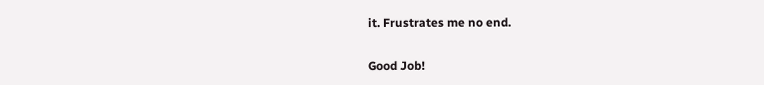it. Frustrates me no end.

Good Job!